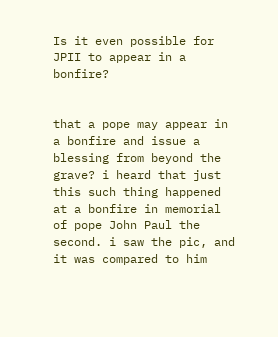Is it even possible for JPII to appear in a bonfire?


that a pope may appear in a bonfire and issue a blessing from beyond the grave? i heard that just this such thing happened at a bonfire in memorial of pope John Paul the second. i saw the pic, and it was compared to him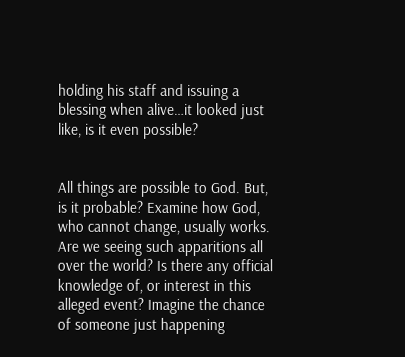holding his staff and issuing a blessing when alive…it looked just like, is it even possible?


All things are possible to God. But, is it probable? Examine how God, who cannot change, usually works. Are we seeing such apparitions all over the world? Is there any official knowledge of, or interest in this alleged event? Imagine the chance of someone just happening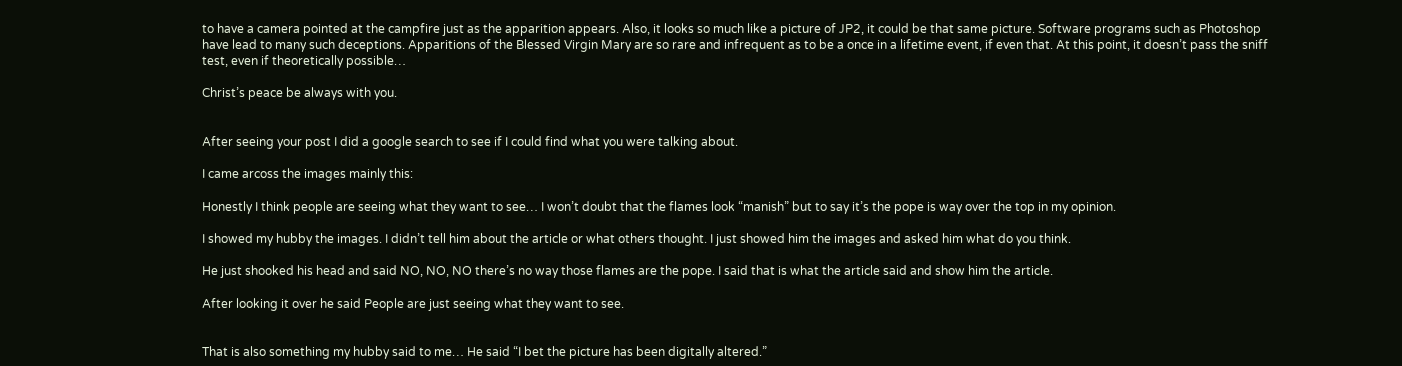to have a camera pointed at the campfire just as the apparition appears. Also, it looks so much like a picture of JP2, it could be that same picture. Software programs such as Photoshop have lead to many such deceptions. Apparitions of the Blessed Virgin Mary are so rare and infrequent as to be a once in a lifetime event, if even that. At this point, it doesn’t pass the sniff test, even if theoretically possible…

Christ’s peace be always with you.


After seeing your post I did a google search to see if I could find what you were talking about.

I came arcoss the images mainly this:

Honestly I think people are seeing what they want to see… I won’t doubt that the flames look “manish” but to say it’s the pope is way over the top in my opinion.

I showed my hubby the images. I didn’t tell him about the article or what others thought. I just showed him the images and asked him what do you think.

He just shooked his head and said NO, NO, NO there’s no way those flames are the pope. I said that is what the article said and show him the article.

After looking it over he said People are just seeing what they want to see.


That is also something my hubby said to me… He said “I bet the picture has been digitally altered.”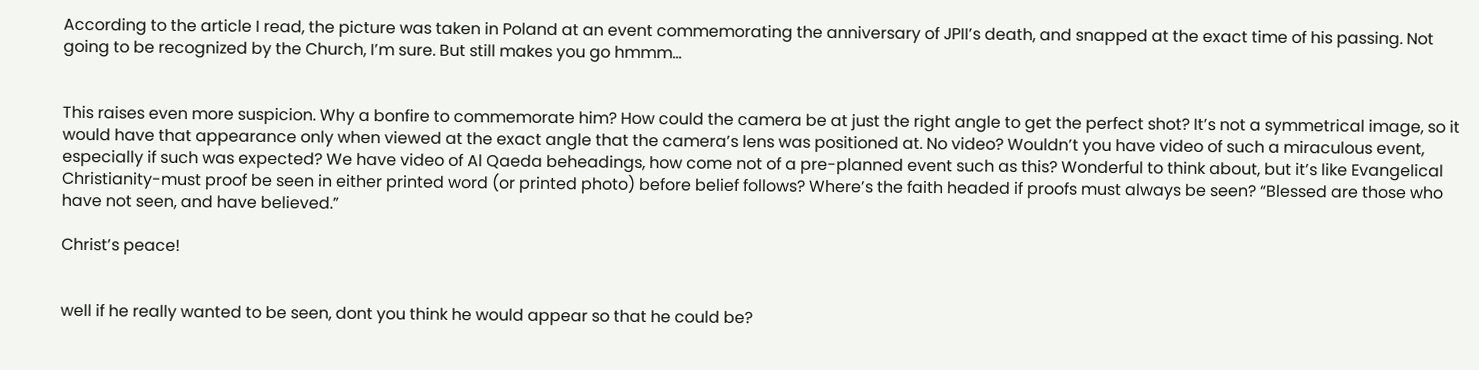According to the article I read, the picture was taken in Poland at an event commemorating the anniversary of JPII’s death, and snapped at the exact time of his passing. Not going to be recognized by the Church, I’m sure. But still makes you go hmmm…


This raises even more suspicion. Why a bonfire to commemorate him? How could the camera be at just the right angle to get the perfect shot? It’s not a symmetrical image, so it would have that appearance only when viewed at the exact angle that the camera’s lens was positioned at. No video? Wouldn’t you have video of such a miraculous event, especially if such was expected? We have video of Al Qaeda beheadings, how come not of a pre-planned event such as this? Wonderful to think about, but it’s like Evangelical Christianity-must proof be seen in either printed word (or printed photo) before belief follows? Where’s the faith headed if proofs must always be seen? “Blessed are those who have not seen, and have believed.”

Christ’s peace!


well if he really wanted to be seen, dont you think he would appear so that he could be?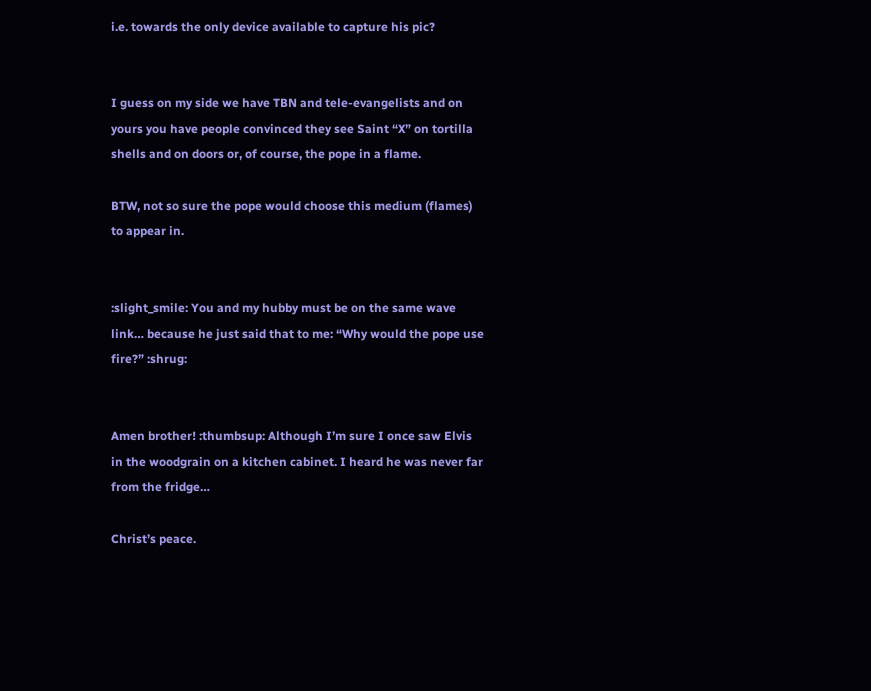i.e. towards the only device available to capture his pic?


I guess on my side we have TBN and tele-evangelists and on yours you have people convinced they see Saint “X” on tortilla shells and on doors or, of course, the pope in a flame.

BTW, not so sure the pope would choose this medium (flames) to appear in.


:slight_smile: You and my hubby must be on the same wave link… because he just said that to me: “Why would the pope use fire?” :shrug:


Amen brother! :thumbsup: Although I’m sure I once saw Elvis in the woodgrain on a kitchen cabinet. I heard he was never far from the fridge…

Christ’s peace.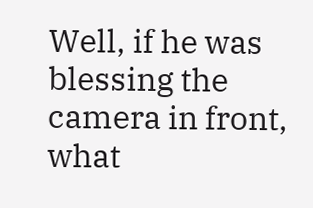Well, if he was blessing the camera in front, what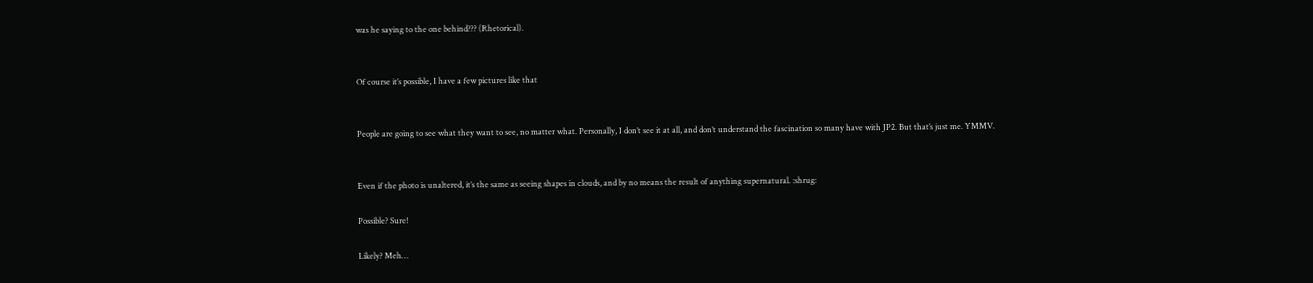was he saying to the one behind??? (Rhetorical).


Of course it’s possible, I have a few pictures like that


People are going to see what they want to see, no matter what. Personally, I don’t see it at all, and don’t understand the fascination so many have with JP2. But that’s just me. YMMV.


Even if the photo is unaltered, it’s the same as seeing shapes in clouds, and by no means the result of anything supernatural. :shrug:

Possible? Sure!

Likely? Meh…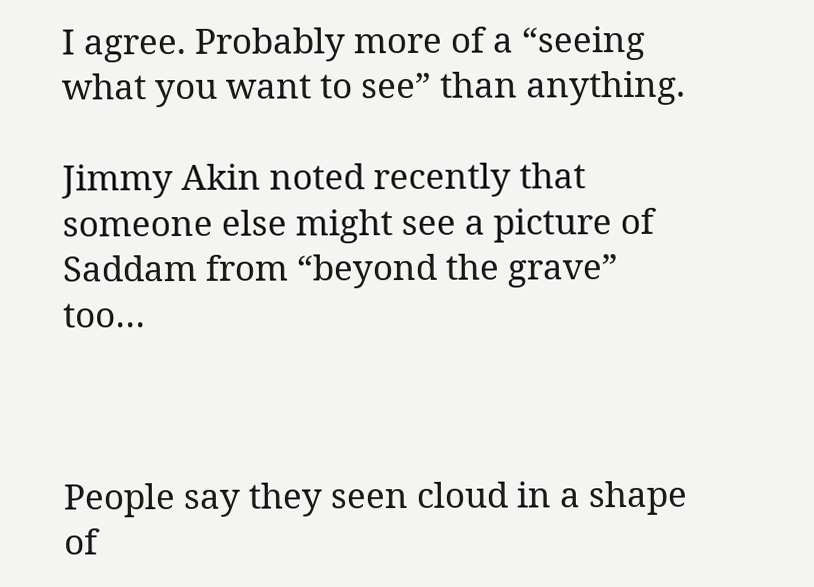I agree. Probably more of a “seeing what you want to see” than anything.

Jimmy Akin noted recently that someone else might see a picture of Saddam from “beyond the grave” too…



People say they seen cloud in a shape of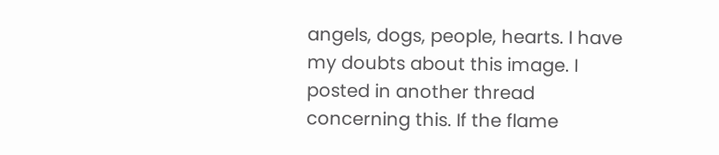angels, dogs, people, hearts. I have my doubts about this image. I posted in another thread concerning this. If the flame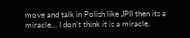move and talk in Polish like JPII then its a miracle… I don’t think it is a miracle.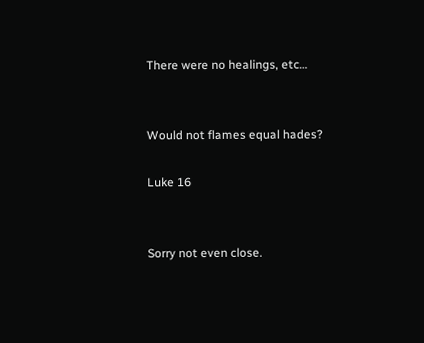There were no healings, etc…


Would not flames equal hades?

Luke 16


Sorry not even close.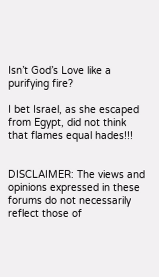Isn’t God’s Love like a purifying fire?

I bet Israel, as she escaped from Egypt, did not think that flames equal hades!!!


DISCLAIMER: The views and opinions expressed in these forums do not necessarily reflect those of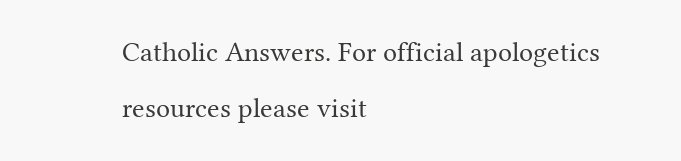Catholic Answers. For official apologetics resources please visit